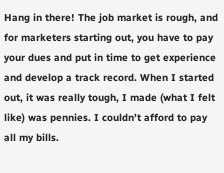Hang in there! The job market is rough, and for marketers starting out, you have to pay your dues and put in time to get experience and develop a track record. When I started out, it was really tough, I made (what I felt like) was pennies. I couldn’t afford to pay all my bills.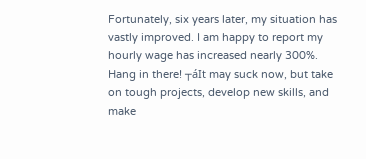Fortunately, six years later, my situation has vastly improved. I am happy to report my hourly wage has increased nearly 300%. Hang in there! ┬áIt may suck now, but take on tough projects, develop new skills, and make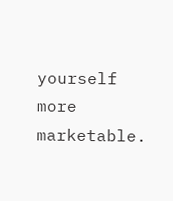yourself more marketable.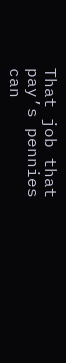That job that pay’s pennies can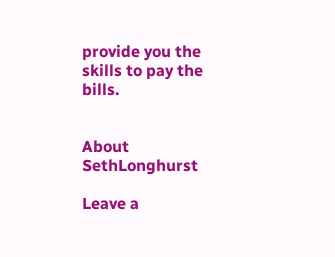provide you the skills to pay the bills.


About SethLonghurst

Leave a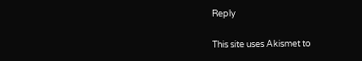Reply

This site uses Akismet to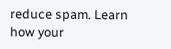reduce spam. Learn how your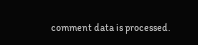comment data is processed.